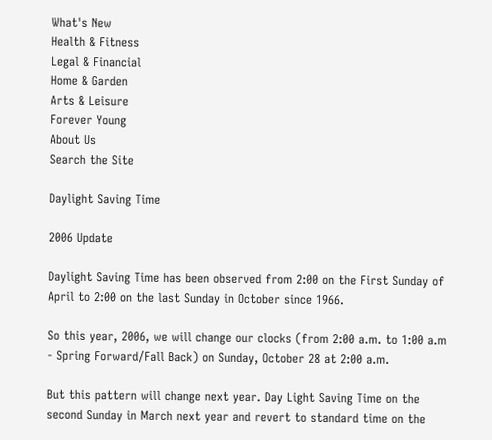What's New
Health & Fitness
Legal & Financial
Home & Garden
Arts & Leisure
Forever Young
About Us
Search the Site

Daylight Saving Time

2006 Update

Daylight Saving Time has been observed from 2:00 on the First Sunday of April to 2:00 on the last Sunday in October since 1966.

So this year, 2006, we will change our clocks (from 2:00 a.m. to 1:00 a.m - Spring Forward/Fall Back) on Sunday, October 28 at 2:00 a.m.

But this pattern will change next year. Day Light Saving Time on the second Sunday in March next year and revert to standard time on the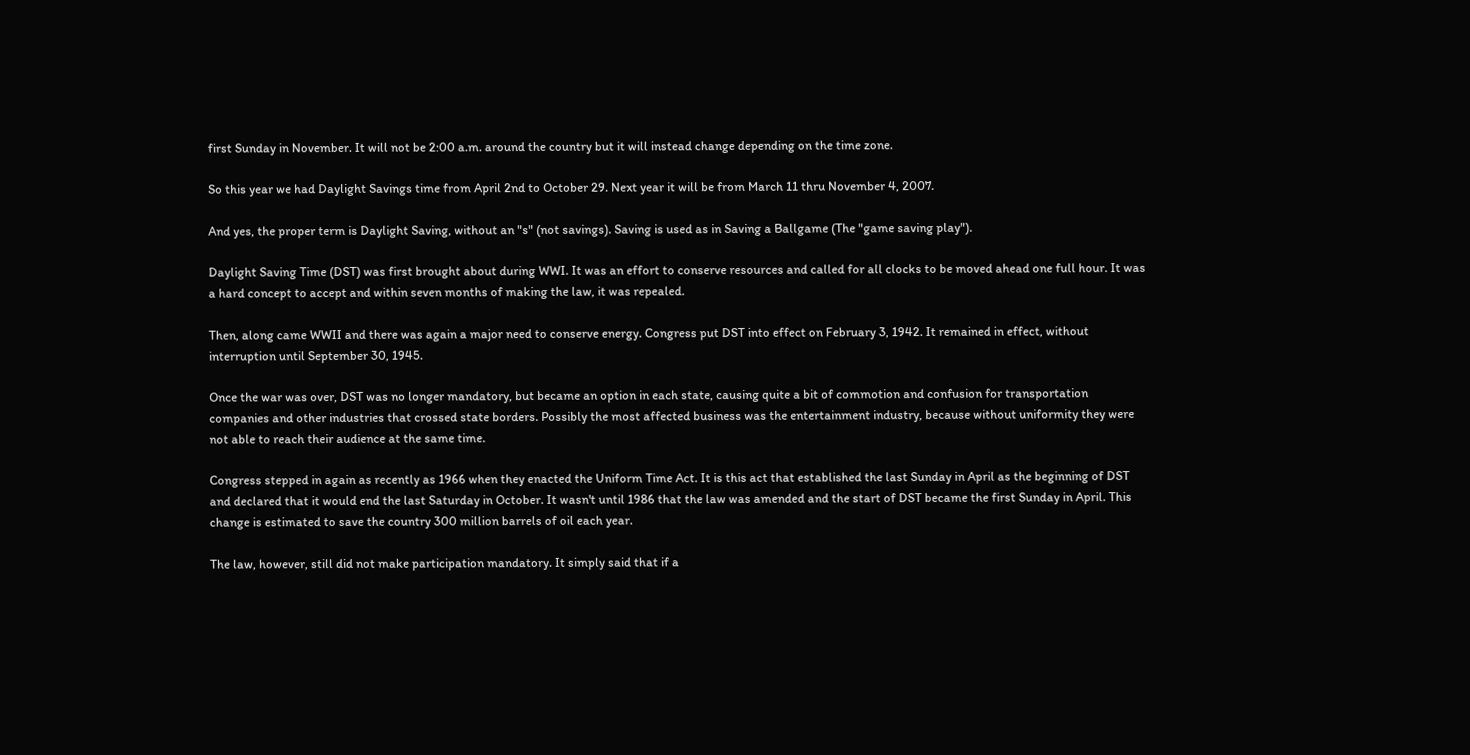first Sunday in November. It will not be 2:00 a.m. around the country but it will instead change depending on the time zone.

So this year we had Daylight Savings time from April 2nd to October 29. Next year it will be from March 11 thru November 4, 2007.

And yes, the proper term is Daylight Saving, without an "s" (not savings). Saving is used as in Saving a Ballgame (The "game saving play").

Daylight Saving Time (DST) was first brought about during WWI. It was an effort to conserve resources and called for all clocks to be moved ahead one full hour. It was a hard concept to accept and within seven months of making the law, it was repealed.

Then, along came WWII and there was again a major need to conserve energy. Congress put DST into effect on February 3, 1942. It remained in effect, without interruption until September 30, 1945.

Once the war was over, DST was no longer mandatory, but became an option in each state, causing quite a bit of commotion and confusion for transportation companies and other industries that crossed state borders. Possibly the most affected business was the entertainment industry, because without uniformity they were not able to reach their audience at the same time.

Congress stepped in again as recently as 1966 when they enacted the Uniform Time Act. It is this act that established the last Sunday in April as the beginning of DST and declared that it would end the last Saturday in October. It wasn't until 1986 that the law was amended and the start of DST became the first Sunday in April. This change is estimated to save the country 300 million barrels of oil each year.

The law, however, still did not make participation mandatory. It simply said that if a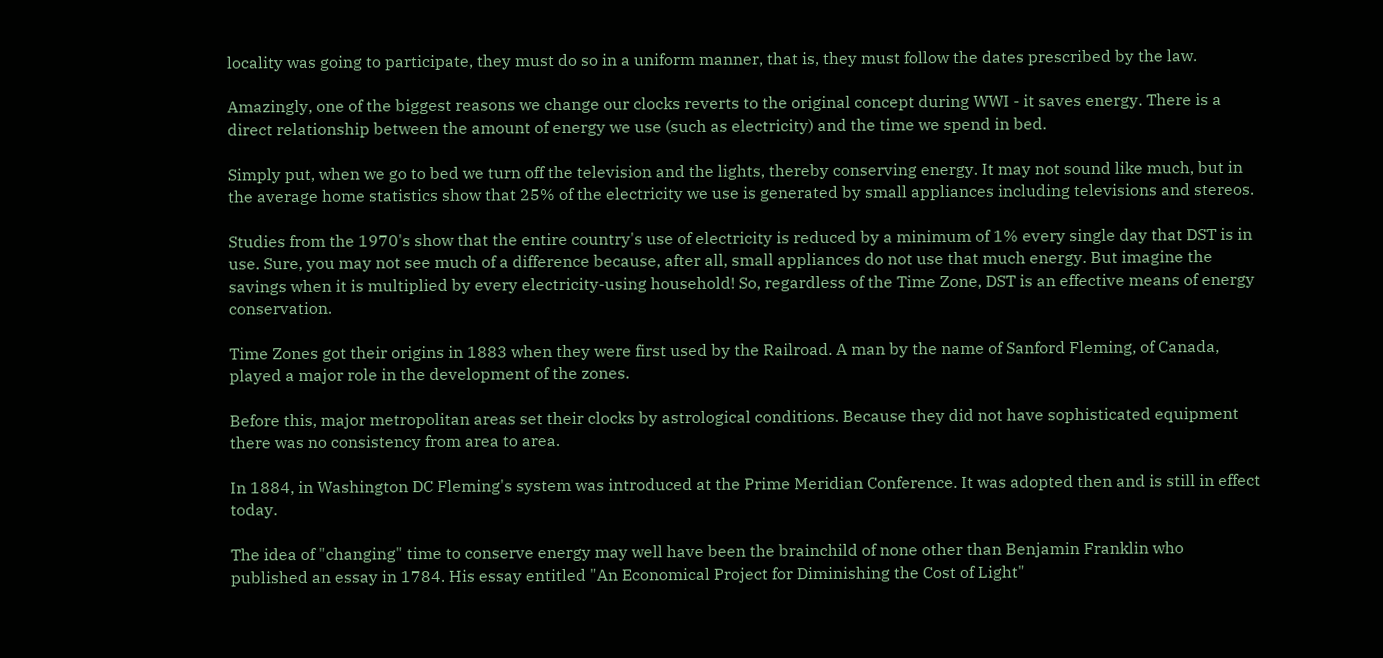locality was going to participate, they must do so in a uniform manner, that is, they must follow the dates prescribed by the law.

Amazingly, one of the biggest reasons we change our clocks reverts to the original concept during WWI - it saves energy. There is a direct relationship between the amount of energy we use (such as electricity) and the time we spend in bed.

Simply put, when we go to bed we turn off the television and the lights, thereby conserving energy. It may not sound like much, but in the average home statistics show that 25% of the electricity we use is generated by small appliances including televisions and stereos.

Studies from the 1970's show that the entire country's use of electricity is reduced by a minimum of 1% every single day that DST is in use. Sure, you may not see much of a difference because, after all, small appliances do not use that much energy. But imagine the savings when it is multiplied by every electricity-using household! So, regardless of the Time Zone, DST is an effective means of energy conservation.

Time Zones got their origins in 1883 when they were first used by the Railroad. A man by the name of Sanford Fleming, of Canada, played a major role in the development of the zones.

Before this, major metropolitan areas set their clocks by astrological conditions. Because they did not have sophisticated equipment there was no consistency from area to area.

In 1884, in Washington DC Fleming's system was introduced at the Prime Meridian Conference. It was adopted then and is still in effect today.

The idea of "changing" time to conserve energy may well have been the brainchild of none other than Benjamin Franklin who published an essay in 1784. His essay entitled "An Economical Project for Diminishing the Cost of Light"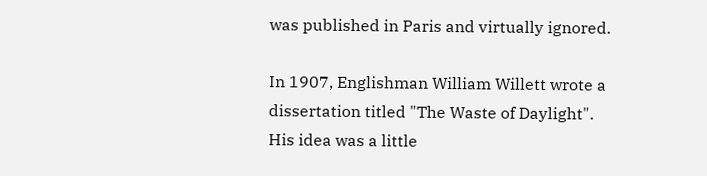was published in Paris and virtually ignored.

In 1907, Englishman William Willett wrote a dissertation titled "The Waste of Daylight". His idea was a little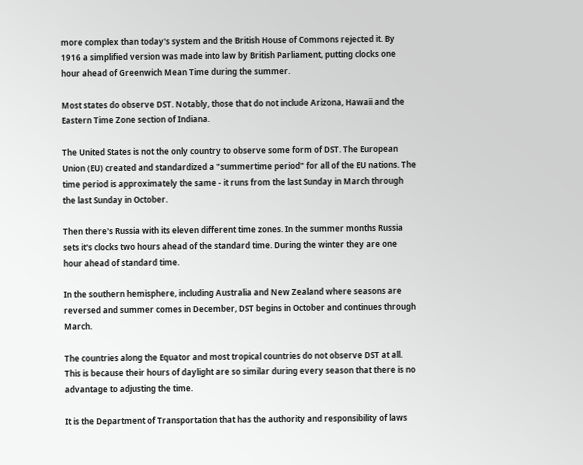more complex than today's system and the British House of Commons rejected it. By 1916 a simplified version was made into law by British Parliament, putting clocks one hour ahead of Greenwich Mean Time during the summer.

Most states do observe DST. Notably, those that do not include Arizona, Hawaii and the Eastern Time Zone section of Indiana.

The United States is not the only country to observe some form of DST. The European Union (EU) created and standardized a "summertime period" for all of the EU nations. The time period is approximately the same - it runs from the last Sunday in March through the last Sunday in October.

Then there's Russia with its eleven different time zones. In the summer months Russia sets it's clocks two hours ahead of the standard time. During the winter they are one hour ahead of standard time.

In the southern hemisphere, including Australia and New Zealand where seasons are reversed and summer comes in December, DST begins in October and continues through March.

The countries along the Equator and most tropical countries do not observe DST at all. This is because their hours of daylight are so similar during every season that there is no advantage to adjusting the time.

It is the Department of Transportation that has the authority and responsibility of laws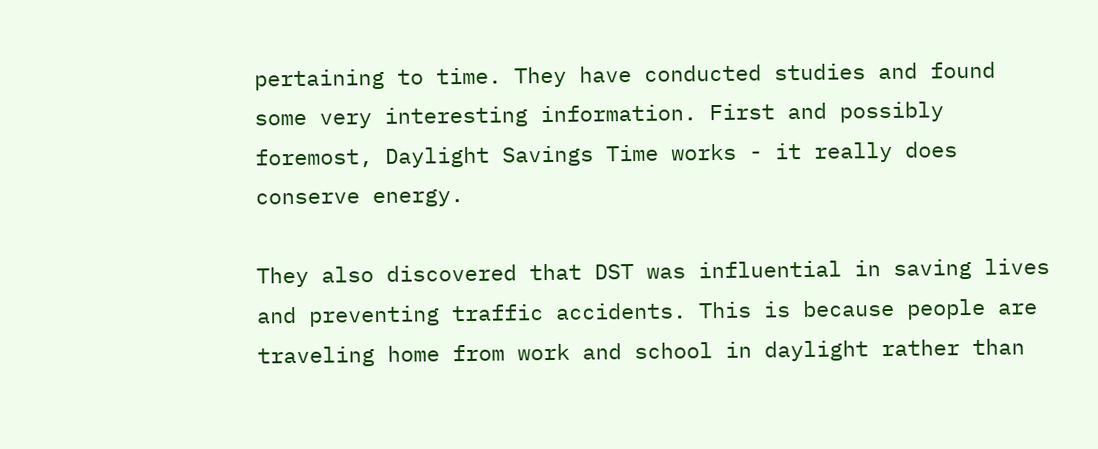pertaining to time. They have conducted studies and found some very interesting information. First and possibly foremost, Daylight Savings Time works - it really does conserve energy.

They also discovered that DST was influential in saving lives and preventing traffic accidents. This is because people are traveling home from work and school in daylight rather than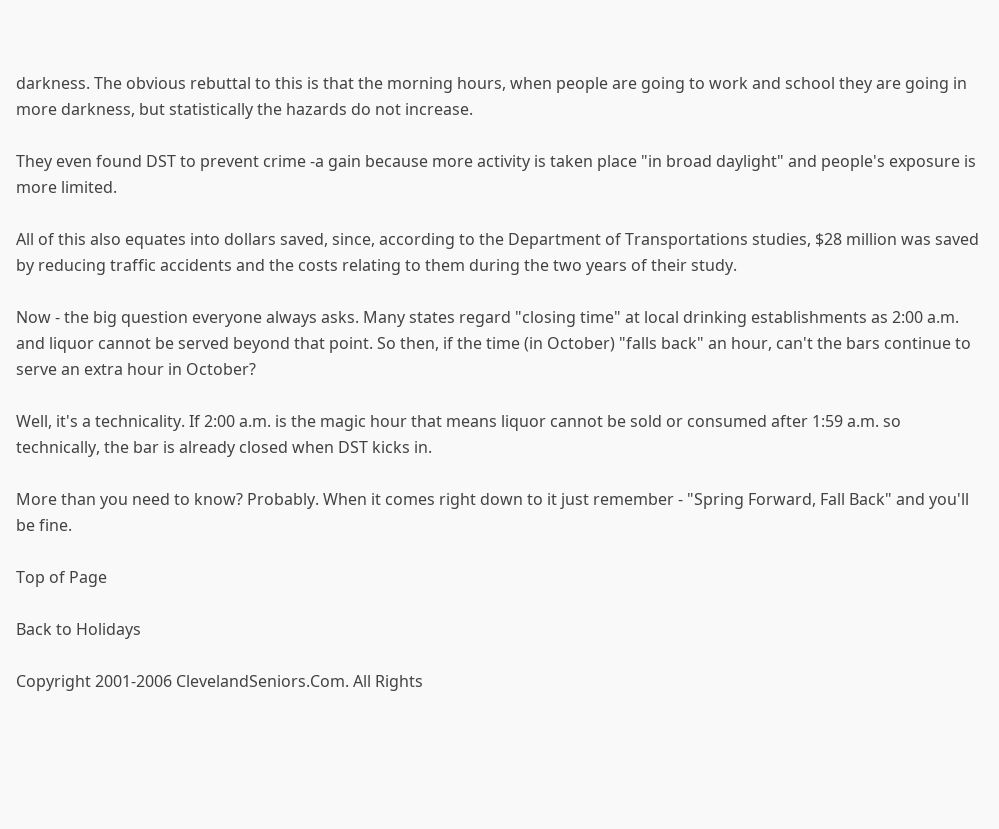darkness. The obvious rebuttal to this is that the morning hours, when people are going to work and school they are going in more darkness, but statistically the hazards do not increase.

They even found DST to prevent crime -a gain because more activity is taken place "in broad daylight" and people's exposure is more limited.

All of this also equates into dollars saved, since, according to the Department of Transportations studies, $28 million was saved by reducing traffic accidents and the costs relating to them during the two years of their study.

Now - the big question everyone always asks. Many states regard "closing time" at local drinking establishments as 2:00 a.m. and liquor cannot be served beyond that point. So then, if the time (in October) "falls back" an hour, can't the bars continue to serve an extra hour in October?

Well, it's a technicality. If 2:00 a.m. is the magic hour that means liquor cannot be sold or consumed after 1:59 a.m. so technically, the bar is already closed when DST kicks in.

More than you need to know? Probably. When it comes right down to it just remember - "Spring Forward, Fall Back" and you'll be fine.

Top of Page

Back to Holidays

Copyright 2001-2006 ClevelandSeniors.Com. All Rights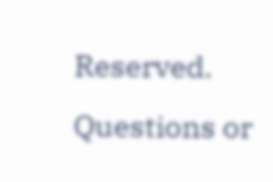Reserved.
Questions or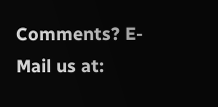Comments? E-Mail us at: